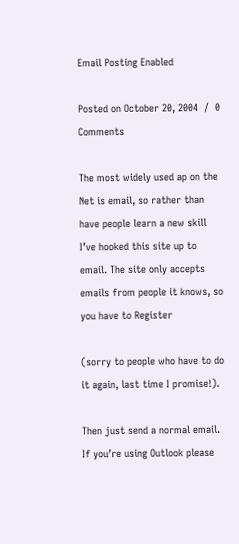Email Posting Enabled

Posted on October 20, 2004  /  0 Comments

The most widely used ap on the Net is email, so rather than have people learn a new skill I’ve hooked this site up to email. The site only accepts emails from people it knows, so you have to Register

(sorry to people who have to do it again, last time I promise!).

Then just send a normal email. If you’re using Outlook please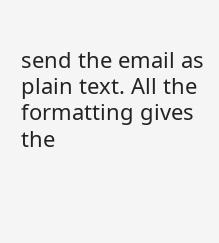send the email as plain text. All the formatting gives the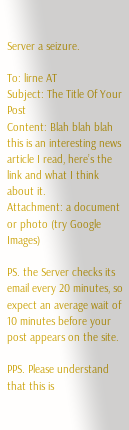Server a seizure.

To: lirne AT
Subject: The Title Of Your Post
Content: Blah blah blah this is an interesting news article I read, here’s the link and what I think about it.
Attachment: a document or photo (try Google Images)

PS. the Server checks its email every 20 minutes, so expect an average wait of 10 minutes before your post appears on the site.

PPS. Please understand that this is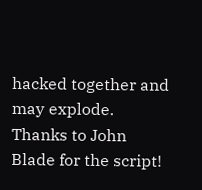hacked together and may explode. Thanks to John Blade for the script!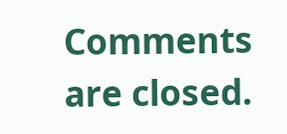Comments are closed.